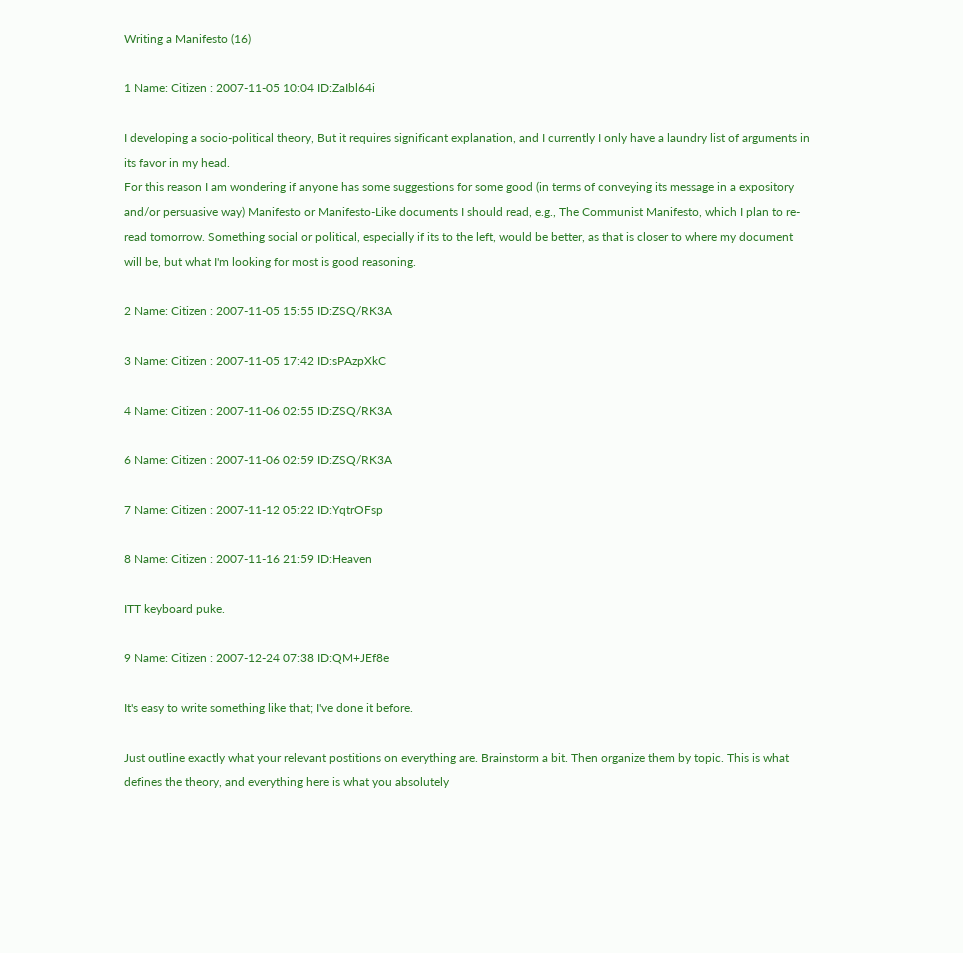Writing a Manifesto (16)

1 Name: Citizen : 2007-11-05 10:04 ID:ZaIbl64i

I developing a socio-political theory, But it requires significant explanation, and I currently I only have a laundry list of arguments in its favor in my head.
For this reason I am wondering if anyone has some suggestions for some good (in terms of conveying its message in a expository and/or persuasive way) Manifesto or Manifesto-Like documents I should read, e.g., The Communist Manifesto, which I plan to re-read tomorrow. Something social or political, especially if its to the left, would be better, as that is closer to where my document will be, but what I'm looking for most is good reasoning.

2 Name: Citizen : 2007-11-05 15:55 ID:ZSQ/RK3A

3 Name: Citizen : 2007-11-05 17:42 ID:sPAzpXkC

4 Name: Citizen : 2007-11-06 02:55 ID:ZSQ/RK3A

6 Name: Citizen : 2007-11-06 02:59 ID:ZSQ/RK3A

7 Name: Citizen : 2007-11-12 05:22 ID:YqtrOFsp

8 Name: Citizen : 2007-11-16 21:59 ID:Heaven

ITT keyboard puke.

9 Name: Citizen : 2007-12-24 07:38 ID:QM+JEf8e

It's easy to write something like that; I've done it before.

Just outline exactly what your relevant postitions on everything are. Brainstorm a bit. Then organize them by topic. This is what defines the theory, and everything here is what you absolutely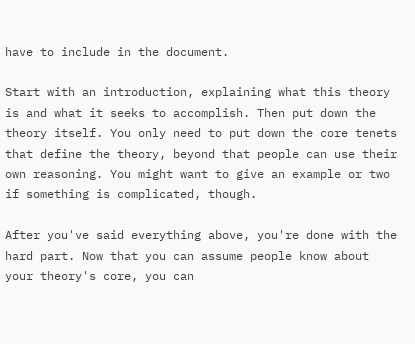have to include in the document.

Start with an introduction, explaining what this theory is and what it seeks to accomplish. Then put down the theory itself. You only need to put down the core tenets that define the theory, beyond that people can use their own reasoning. You might want to give an example or two if something is complicated, though.

After you've said everything above, you're done with the hard part. Now that you can assume people know about your theory's core, you can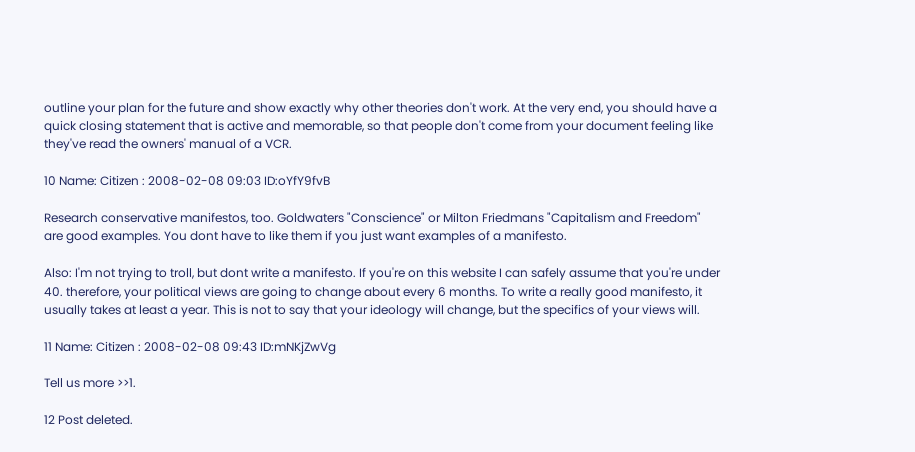outline your plan for the future and show exactly why other theories don't work. At the very end, you should have a quick closing statement that is active and memorable, so that people don't come from your document feeling like they've read the owners' manual of a VCR.

10 Name: Citizen : 2008-02-08 09:03 ID:oYfY9fvB

Research conservative manifestos, too. Goldwaters "Conscience" or Milton Friedmans "Capitalism and Freedom" are good examples. You dont have to like them if you just want examples of a manifesto.

Also: I'm not trying to troll, but dont write a manifesto. If you're on this website I can safely assume that you're under 40. therefore, your political views are going to change about every 6 months. To write a really good manifesto, it usually takes at least a year. This is not to say that your ideology will change, but the specifics of your views will.

11 Name: Citizen : 2008-02-08 09:43 ID:mNKjZwVg

Tell us more >>1.

12 Post deleted.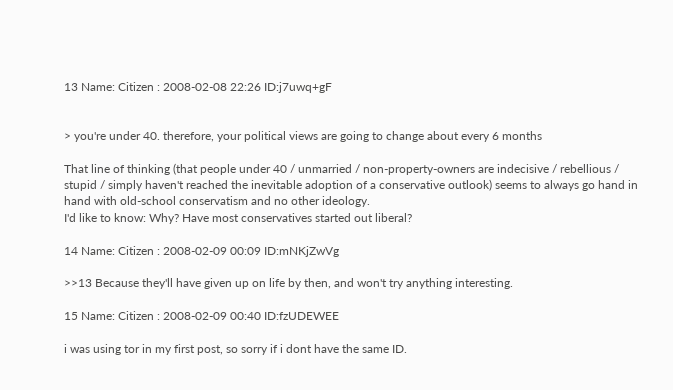13 Name: Citizen : 2008-02-08 22:26 ID:j7uwq+gF


> you're under 40. therefore, your political views are going to change about every 6 months

That line of thinking (that people under 40 / unmarried / non-property-owners are indecisive / rebellious / stupid / simply haven't reached the inevitable adoption of a conservative outlook) seems to always go hand in hand with old-school conservatism and no other ideology.
I'd like to know: Why? Have most conservatives started out liberal?

14 Name: Citizen : 2008-02-09 00:09 ID:mNKjZwVg

>>13 Because they'll have given up on life by then, and won't try anything interesting.

15 Name: Citizen : 2008-02-09 00:40 ID:fzUDEWEE

i was using tor in my first post, so sorry if i dont have the same ID.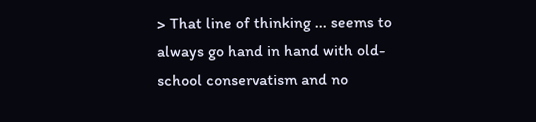> That line of thinking ... seems to always go hand in hand with old-school conservatism and no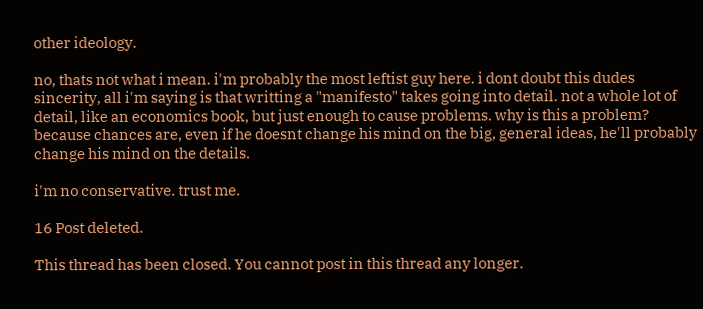other ideology.

no, thats not what i mean. i'm probably the most leftist guy here. i dont doubt this dudes sincerity, all i'm saying is that writting a "manifesto" takes going into detail. not a whole lot of detail, like an economics book, but just enough to cause problems. why is this a problem? because chances are, even if he doesnt change his mind on the big, general ideas, he'll probably change his mind on the details.

i'm no conservative. trust me.

16 Post deleted.

This thread has been closed. You cannot post in this thread any longer.